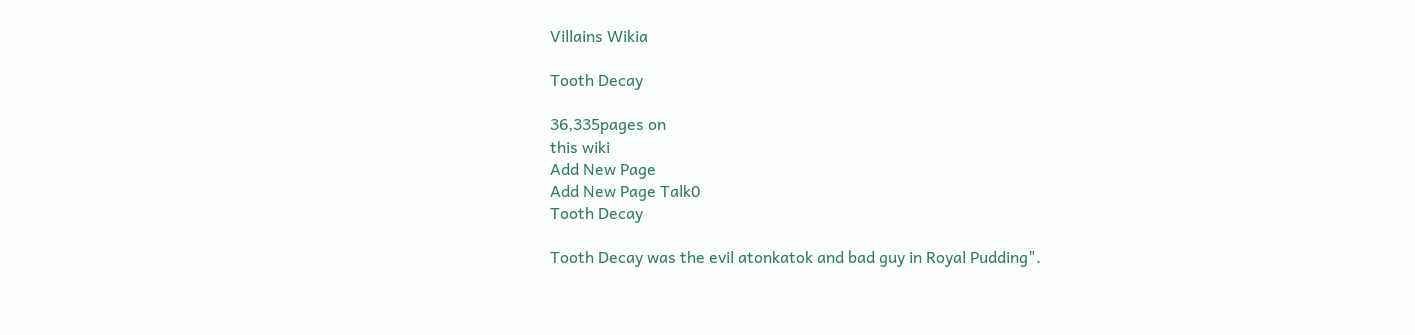Villains Wikia

Tooth Decay

36,335pages on
this wiki
Add New Page
Add New Page Talk0
Tooth Decay

Tooth Decay was the evil atonkatok and bad guy in Royal Pudding".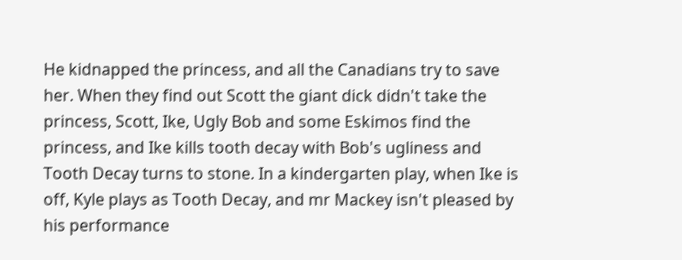He kidnapped the princess, and all the Canadians try to save her. When they find out Scott the giant dick didn't take the princess, Scott, Ike, Ugly Bob and some Eskimos find the princess, and Ike kills tooth decay with Bob's ugliness and Tooth Decay turns to stone. In a kindergarten play, when Ike is off, Kyle plays as Tooth Decay, and mr Mackey isn't pleased by his performance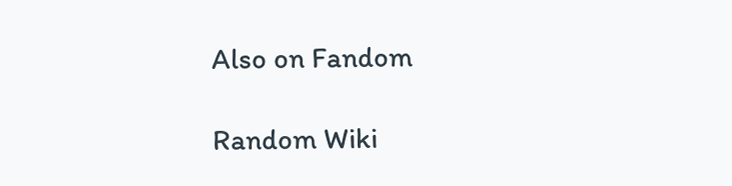Also on Fandom

Random Wiki